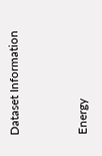Dataset Information


Energy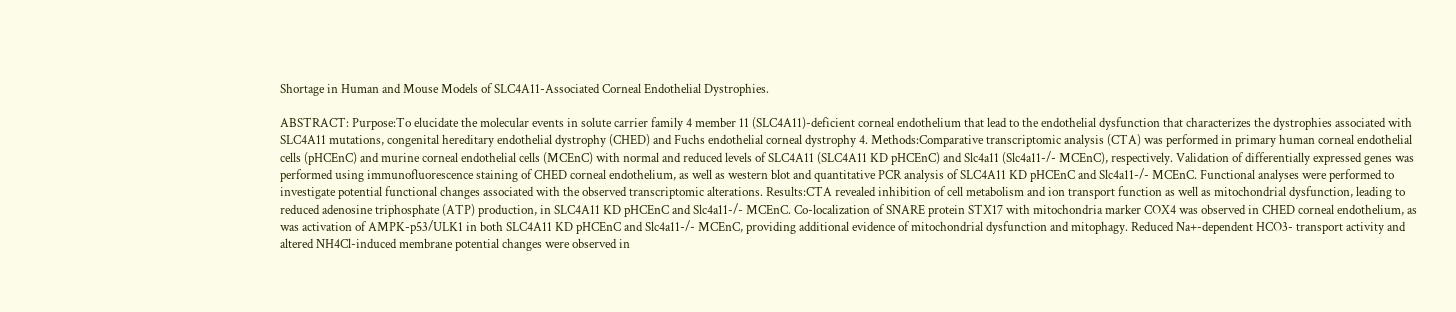Shortage in Human and Mouse Models of SLC4A11-Associated Corneal Endothelial Dystrophies.

ABSTRACT: Purpose:To elucidate the molecular events in solute carrier family 4 member 11 (SLC4A11)-deficient corneal endothelium that lead to the endothelial dysfunction that characterizes the dystrophies associated with SLC4A11 mutations, congenital hereditary endothelial dystrophy (CHED) and Fuchs endothelial corneal dystrophy 4. Methods:Comparative transcriptomic analysis (CTA) was performed in primary human corneal endothelial cells (pHCEnC) and murine corneal endothelial cells (MCEnC) with normal and reduced levels of SLC4A11 (SLC4A11 KD pHCEnC) and Slc4a11 (Slc4a11-/- MCEnC), respectively. Validation of differentially expressed genes was performed using immunofluorescence staining of CHED corneal endothelium, as well as western blot and quantitative PCR analysis of SLC4A11 KD pHCEnC and Slc4a11-/- MCEnC. Functional analyses were performed to investigate potential functional changes associated with the observed transcriptomic alterations. Results:CTA revealed inhibition of cell metabolism and ion transport function as well as mitochondrial dysfunction, leading to reduced adenosine triphosphate (ATP) production, in SLC4A11 KD pHCEnC and Slc4a11-/- MCEnC. Co-localization of SNARE protein STX17 with mitochondria marker COX4 was observed in CHED corneal endothelium, as was activation of AMPK-p53/ULK1 in both SLC4A11 KD pHCEnC and Slc4a11-/- MCEnC, providing additional evidence of mitochondrial dysfunction and mitophagy. Reduced Na+-dependent HCO3- transport activity and altered NH4Cl-induced membrane potential changes were observed in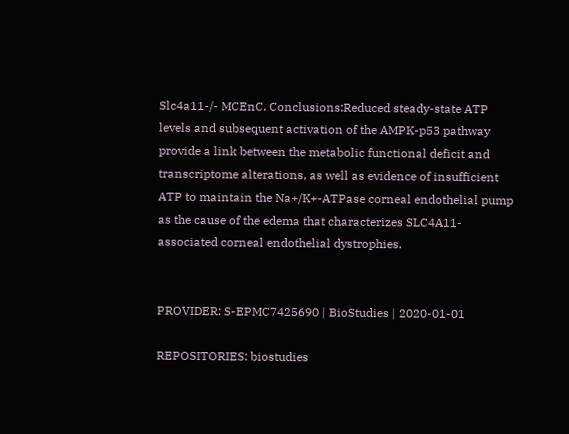Slc4a11-/- MCEnC. Conclusions:Reduced steady-state ATP levels and subsequent activation of the AMPK-p53 pathway provide a link between the metabolic functional deficit and transcriptome alterations, as well as evidence of insufficient ATP to maintain the Na+/K+-ATPase corneal endothelial pump as the cause of the edema that characterizes SLC4A11-associated corneal endothelial dystrophies.


PROVIDER: S-EPMC7425690 | BioStudies | 2020-01-01

REPOSITORIES: biostudies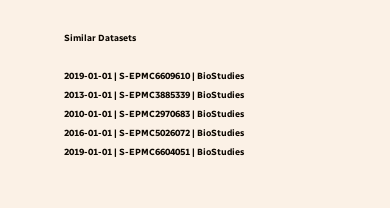Similar Datasets

2019-01-01 | S-EPMC6609610 | BioStudies
2013-01-01 | S-EPMC3885339 | BioStudies
2010-01-01 | S-EPMC2970683 | BioStudies
2016-01-01 | S-EPMC5026072 | BioStudies
2019-01-01 | S-EPMC6604051 | BioStudies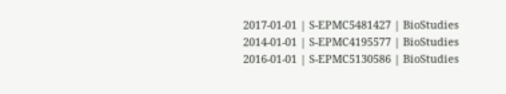2017-01-01 | S-EPMC5481427 | BioStudies
2014-01-01 | S-EPMC4195577 | BioStudies
2016-01-01 | S-EPMC5130586 | BioStudies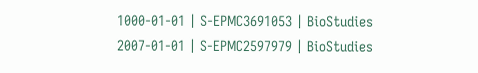1000-01-01 | S-EPMC3691053 | BioStudies
2007-01-01 | S-EPMC2597979 | BioStudies